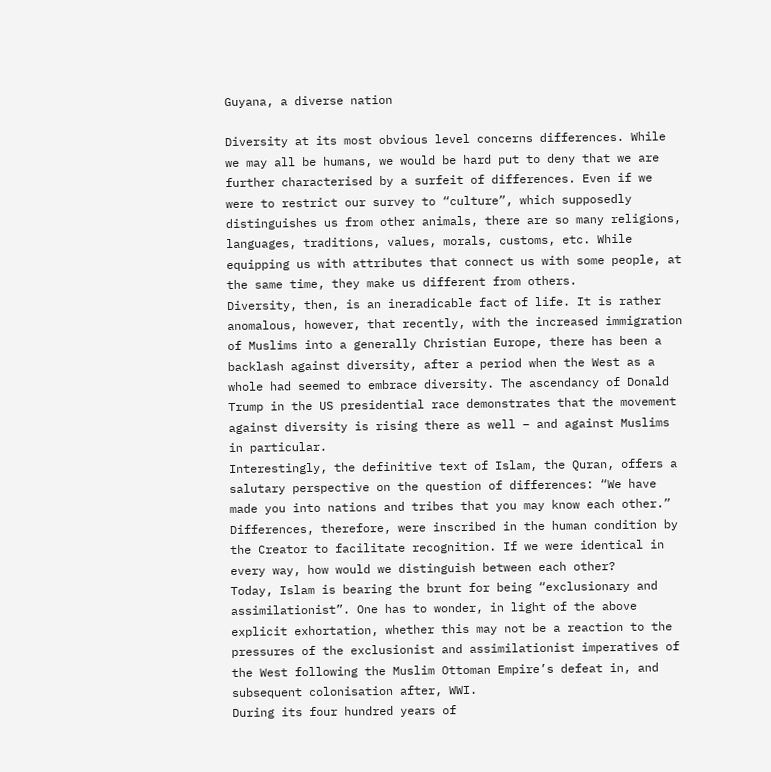Guyana, a diverse nation

Diversity at its most obvious level concerns differences. While we may all be humans, we would be hard put to deny that we are further characterised by a surfeit of differences. Even if we were to restrict our survey to “culture”, which supposedly distinguishes us from other animals, there are so many religions, languages, traditions, values, morals, customs, etc. While equipping us with attributes that connect us with some people, at the same time, they make us different from others.
Diversity, then, is an ineradicable fact of life. It is rather anomalous, however, that recently, with the increased immigration of Muslims into a generally Christian Europe, there has been a backlash against diversity, after a period when the West as a whole had seemed to embrace diversity. The ascendancy of Donald Trump in the US presidential race demonstrates that the movement against diversity is rising there as well – and against Muslims in particular.
Interestingly, the definitive text of Islam, the Quran, offers a salutary perspective on the question of differences: “We have made you into nations and tribes that you may know each other.” Differences, therefore, were inscribed in the human condition by the Creator to facilitate recognition. If we were identical in every way, how would we distinguish between each other?
Today, Islam is bearing the brunt for being “exclusionary and assimilationist”. One has to wonder, in light of the above explicit exhortation, whether this may not be a reaction to the pressures of the exclusionist and assimilationist imperatives of the West following the Muslim Ottoman Empire’s defeat in, and subsequent colonisation after, WWI.
During its four hundred years of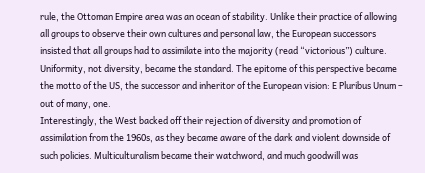rule, the Ottoman Empire area was an ocean of stability. Unlike their practice of allowing all groups to observe their own cultures and personal law, the European successors insisted that all groups had to assimilate into the majority (read “victorious”) culture. Uniformity, not diversity, became the standard. The epitome of this perspective became the motto of the US, the successor and inheritor of the European vision: E Pluribus Unum – out of many, one.
Interestingly, the West backed off their rejection of diversity and promotion of assimilation from the 1960s, as they became aware of the dark and violent downside of such policies. Multiculturalism became their watchword, and much goodwill was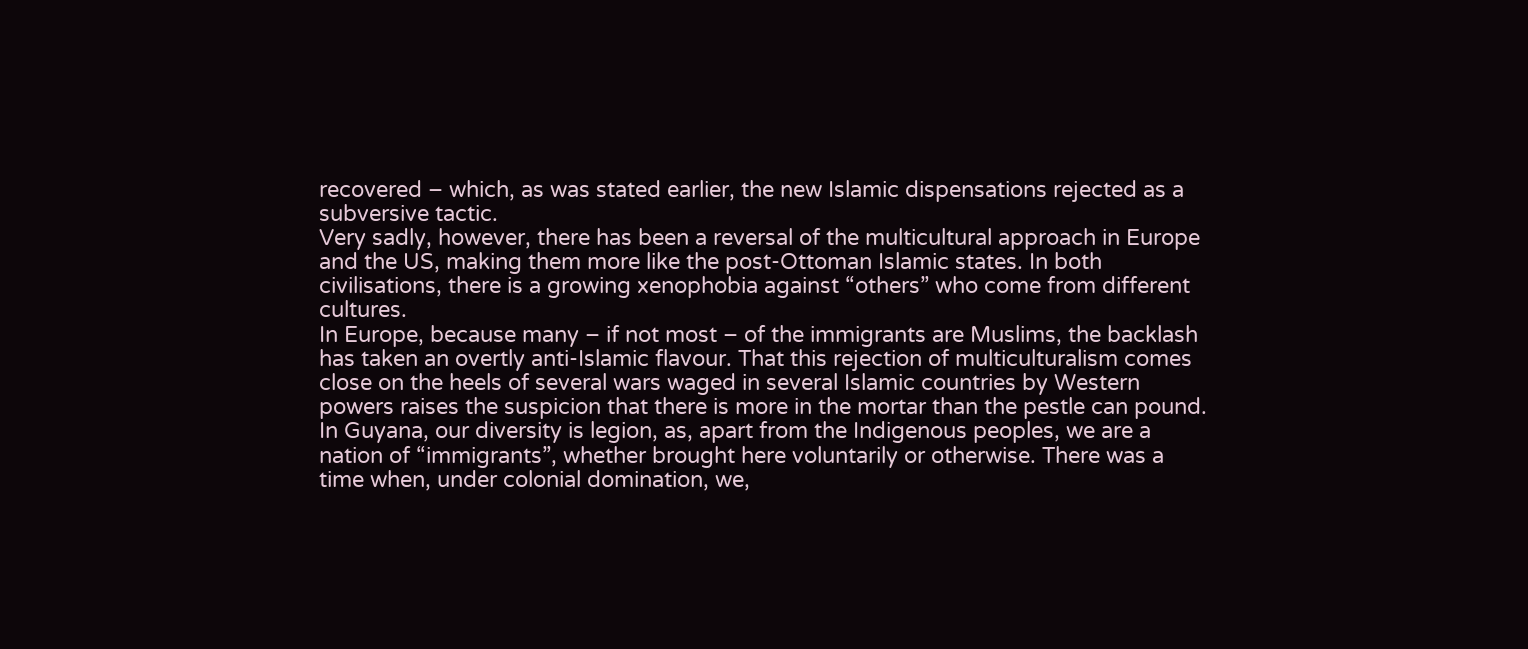recovered – which, as was stated earlier, the new Islamic dispensations rejected as a subversive tactic.
Very sadly, however, there has been a reversal of the multicultural approach in Europe and the US, making them more like the post-Ottoman Islamic states. In both civilisations, there is a growing xenophobia against “others” who come from different cultures.
In Europe, because many – if not most – of the immigrants are Muslims, the backlash has taken an overtly anti-Islamic flavour. That this rejection of multiculturalism comes close on the heels of several wars waged in several Islamic countries by Western powers raises the suspicion that there is more in the mortar than the pestle can pound.
In Guyana, our diversity is legion, as, apart from the Indigenous peoples, we are a nation of “immigrants”, whether brought here voluntarily or otherwise. There was a time when, under colonial domination, we,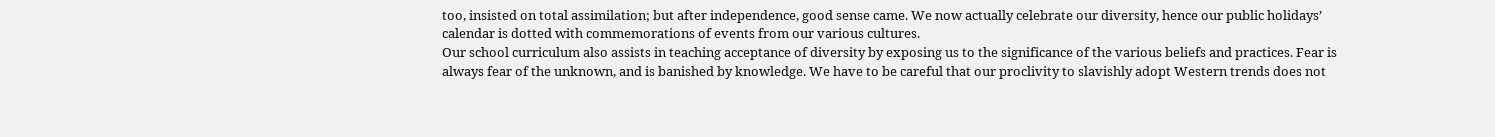too, insisted on total assimilation; but after independence, good sense came. We now actually celebrate our diversity, hence our public holidays’ calendar is dotted with commemorations of events from our various cultures.
Our school curriculum also assists in teaching acceptance of diversity by exposing us to the significance of the various beliefs and practices. Fear is always fear of the unknown, and is banished by knowledge. We have to be careful that our proclivity to slavishly adopt Western trends does not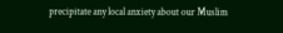precipitate any local anxiety about our Muslim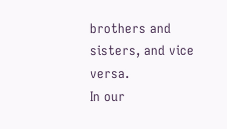brothers and sisters, and vice versa.
In our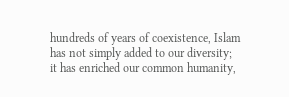hundreds of years of coexistence, Islam has not simply added to our diversity; it has enriched our common humanity,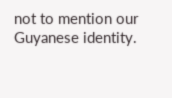not to mention our Guyanese identity.